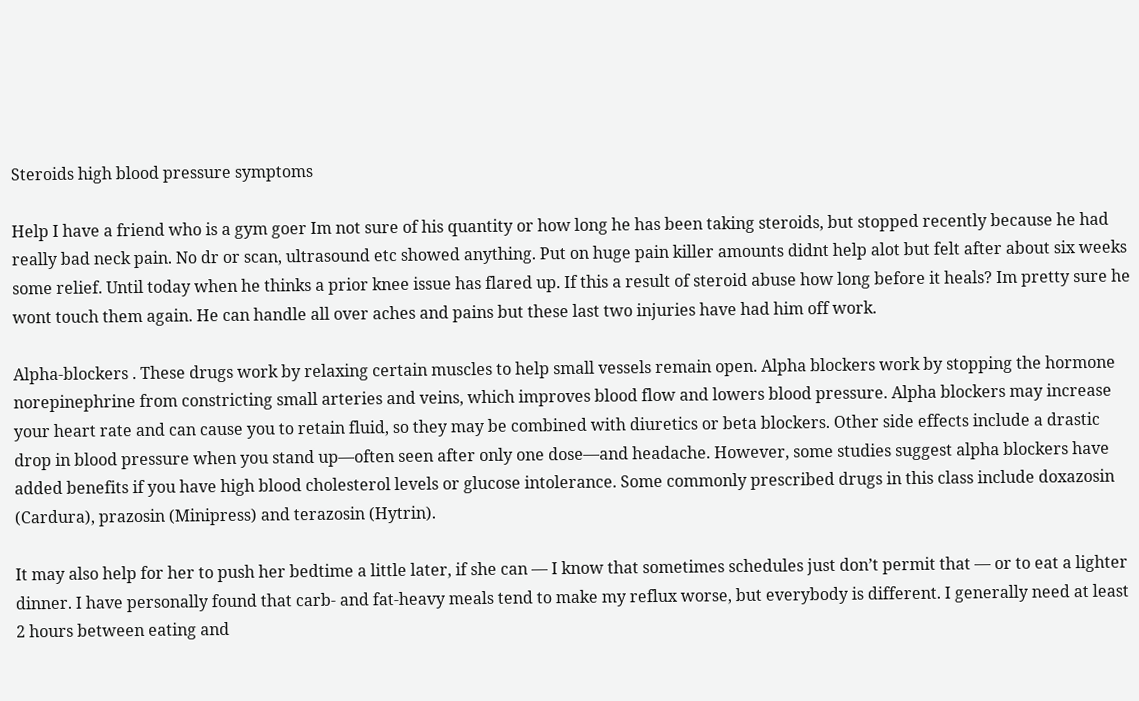Steroids high blood pressure symptoms

Help I have a friend who is a gym goer Im not sure of his quantity or how long he has been taking steroids, but stopped recently because he had really bad neck pain. No dr or scan, ultrasound etc showed anything. Put on huge pain killer amounts didnt help alot but felt after about six weeks some relief. Until today when he thinks a prior knee issue has flared up. If this a result of steroid abuse how long before it heals? Im pretty sure he wont touch them again. He can handle all over aches and pains but these last two injuries have had him off work.

Alpha-blockers . These drugs work by relaxing certain muscles to help small vessels remain open. Alpha blockers work by stopping the hormone norepinephrine from constricting small arteries and veins, which improves blood flow and lowers blood pressure. Alpha blockers may increase your heart rate and can cause you to retain fluid, so they may be combined with diuretics or beta blockers. Other side effects include a drastic drop in blood pressure when you stand up—often seen after only one dose—and headache. However, some studies suggest alpha blockers have added benefits if you have high blood cholesterol levels or glucose intolerance. Some commonly prescribed drugs in this class include doxazosin (Cardura), prazosin (Minipress) and terazosin (Hytrin).

It may also help for her to push her bedtime a little later, if she can — I know that sometimes schedules just don’t permit that — or to eat a lighter dinner. I have personally found that carb- and fat-heavy meals tend to make my reflux worse, but everybody is different. I generally need at least 2 hours between eating and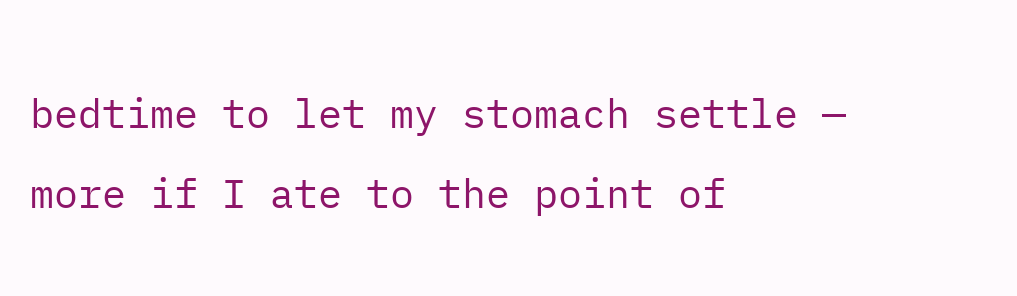bedtime to let my stomach settle — more if I ate to the point of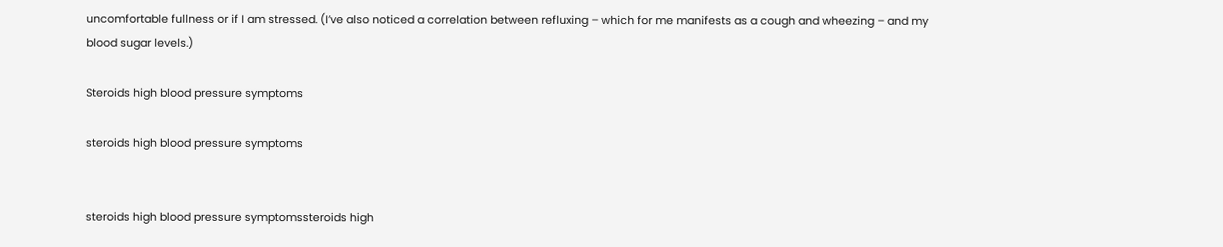uncomfortable fullness or if I am stressed. (I’ve also noticed a correlation between refluxing – which for me manifests as a cough and wheezing – and my blood sugar levels.)

Steroids high blood pressure symptoms

steroids high blood pressure symptoms


steroids high blood pressure symptomssteroids high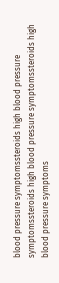blood pressure symptomssteroids high blood pressure symptomssteroids high blood pressure symptomssteroids high blood pressure symptoms